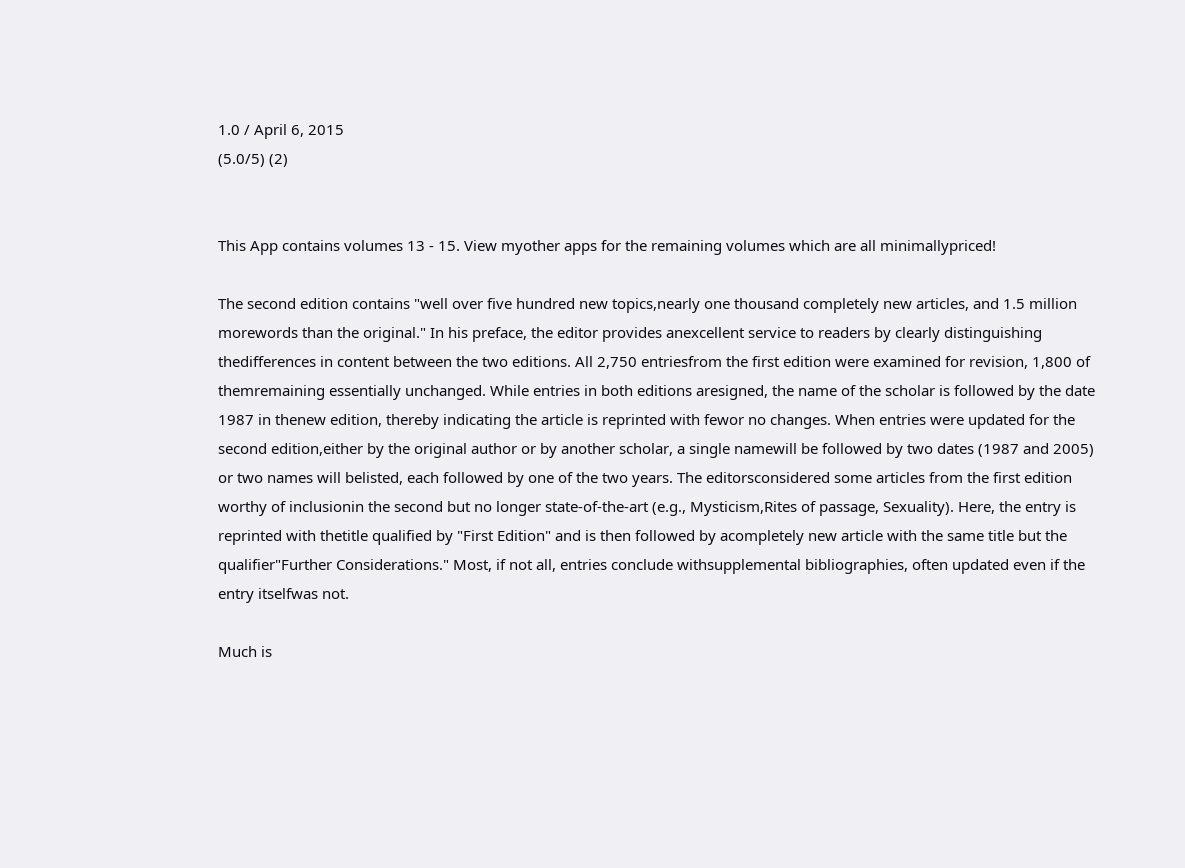1.0 / April 6, 2015
(5.0/5) (2)


This App contains volumes 13 - 15. View myother apps for the remaining volumes which are all minimallypriced!

The second edition contains "well over five hundred new topics,nearly one thousand completely new articles, and 1.5 million morewords than the original." In his preface, the editor provides anexcellent service to readers by clearly distinguishing thedifferences in content between the two editions. All 2,750 entriesfrom the first edition were examined for revision, 1,800 of themremaining essentially unchanged. While entries in both editions aresigned, the name of the scholar is followed by the date 1987 in thenew edition, thereby indicating the article is reprinted with fewor no changes. When entries were updated for the second edition,either by the original author or by another scholar, a single namewill be followed by two dates (1987 and 2005) or two names will belisted, each followed by one of the two years. The editorsconsidered some articles from the first edition worthy of inclusionin the second but no longer state-of-the-art (e.g., Mysticism,Rites of passage, Sexuality). Here, the entry is reprinted with thetitle qualified by "First Edition" and is then followed by acompletely new article with the same title but the qualifier"Further Considerations." Most, if not all, entries conclude withsupplemental bibliographies, often updated even if the entry itselfwas not.

Much is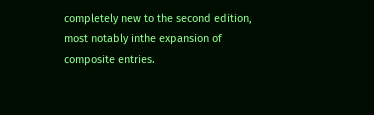completely new to the second edition, most notably inthe expansion of composite entries.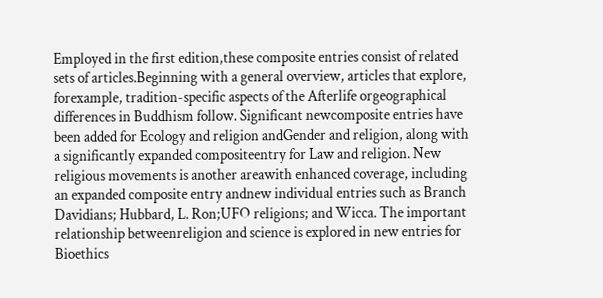Employed in the first edition,these composite entries consist of related sets of articles.Beginning with a general overview, articles that explore, forexample, tradition-specific aspects of the Afterlife orgeographical differences in Buddhism follow. Significant newcomposite entries have been added for Ecology and religion andGender and religion, along with a significantly expanded compositeentry for Law and religion. New religious movements is another areawith enhanced coverage, including an expanded composite entry andnew individual entries such as Branch Davidians; Hubbard, L. Ron;UFO religions; and Wicca. The important relationship betweenreligion and science is explored in new entries for Bioethics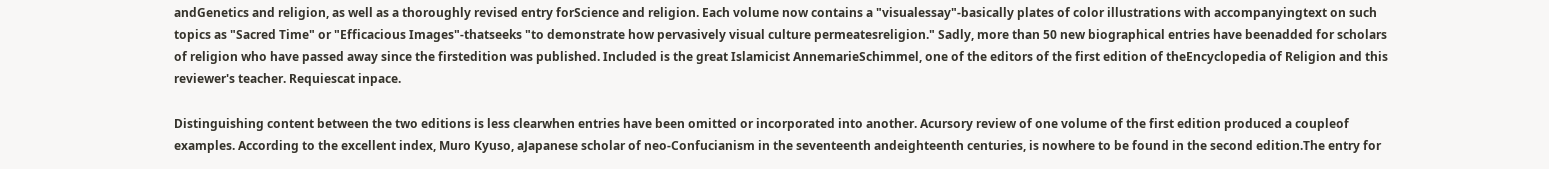andGenetics and religion, as well as a thoroughly revised entry forScience and religion. Each volume now contains a "visualessay"-basically plates of color illustrations with accompanyingtext on such topics as "Sacred Time" or "Efficacious Images"-thatseeks "to demonstrate how pervasively visual culture permeatesreligion." Sadly, more than 50 new biographical entries have beenadded for scholars of religion who have passed away since the firstedition was published. Included is the great Islamicist AnnemarieSchimmel, one of the editors of the first edition of theEncyclopedia of Religion and this reviewer's teacher. Requiescat inpace.

Distinguishing content between the two editions is less clearwhen entries have been omitted or incorporated into another. Acursory review of one volume of the first edition produced a coupleof examples. According to the excellent index, Muro Kyuso, aJapanese scholar of neo-Confucianism in the seventeenth andeighteenth centuries, is nowhere to be found in the second edition.The entry for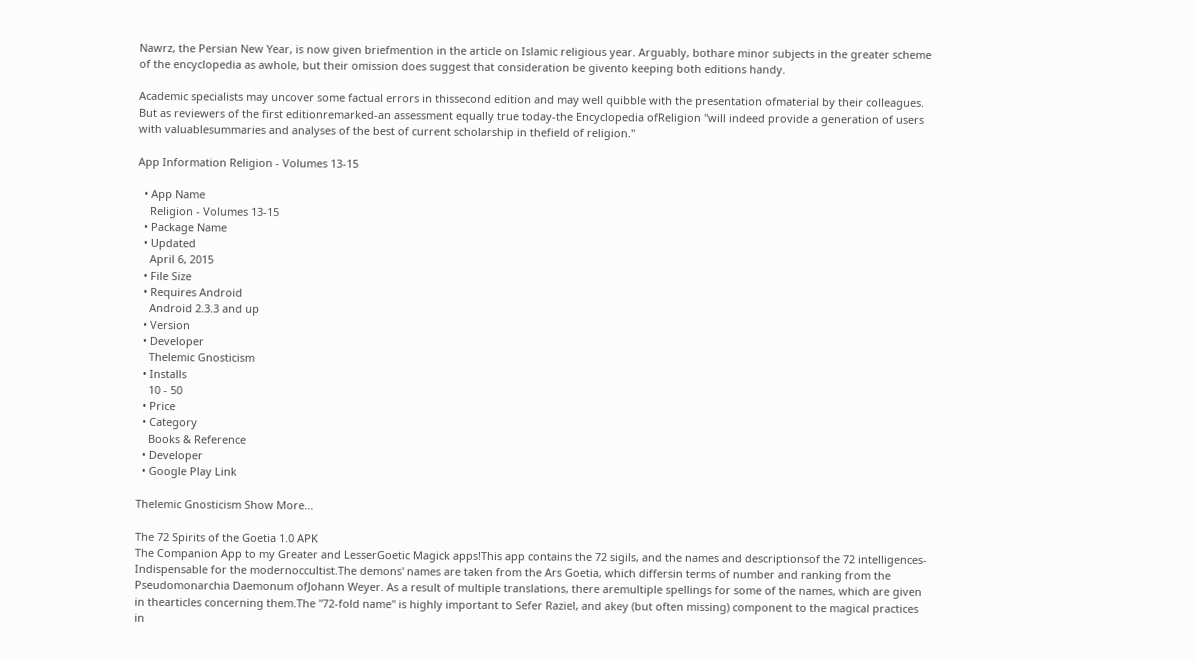Nawrz, the Persian New Year, is now given briefmention in the article on Islamic religious year. Arguably, bothare minor subjects in the greater scheme of the encyclopedia as awhole, but their omission does suggest that consideration be givento keeping both editions handy.

Academic specialists may uncover some factual errors in thissecond edition and may well quibble with the presentation ofmaterial by their colleagues. But as reviewers of the first editionremarked-an assessment equally true today-the Encyclopedia ofReligion "will indeed provide a generation of users with valuablesummaries and analyses of the best of current scholarship in thefield of religion."

App Information Religion - Volumes 13-15

  • App Name
    Religion - Volumes 13-15
  • Package Name
  • Updated
    April 6, 2015
  • File Size
  • Requires Android
    Android 2.3.3 and up
  • Version
  • Developer
    Thelemic Gnosticism
  • Installs
    10 - 50
  • Price
  • Category
    Books & Reference
  • Developer
  • Google Play Link

Thelemic Gnosticism Show More...

The 72 Spirits of the Goetia 1.0 APK
The Companion App to my Greater and LesserGoetic Magick apps!This app contains the 72 sigils, and the names and descriptionsof the 72 intelligences- Indispensable for the modernoccultist.The demons' names are taken from the Ars Goetia, which differsin terms of number and ranking from the Pseudomonarchia Daemonum ofJohann Weyer. As a result of multiple translations, there aremultiple spellings for some of the names, which are given in thearticles concerning them.The "72-fold name" is highly important to Sefer Raziel, and akey (but often missing) component to the magical practices in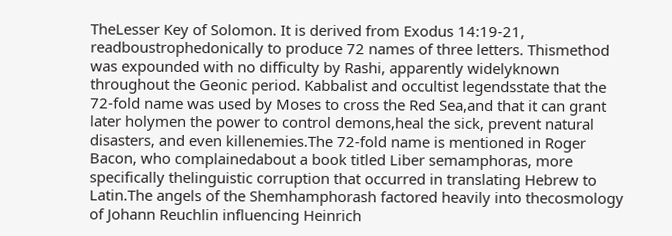TheLesser Key of Solomon. It is derived from Exodus 14:19-21, readboustrophedonically to produce 72 names of three letters. Thismethod was expounded with no difficulty by Rashi, apparently widelyknown throughout the Geonic period. Kabbalist and occultist legendsstate that the 72-fold name was used by Moses to cross the Red Sea,and that it can grant later holymen the power to control demons,heal the sick, prevent natural disasters, and even killenemies.The 72-fold name is mentioned in Roger Bacon, who complainedabout a book titled Liber semamphoras, more specifically thelinguistic corruption that occurred in translating Hebrew to Latin.The angels of the Shemhamphorash factored heavily into thecosmology of Johann Reuchlin influencing Heinrich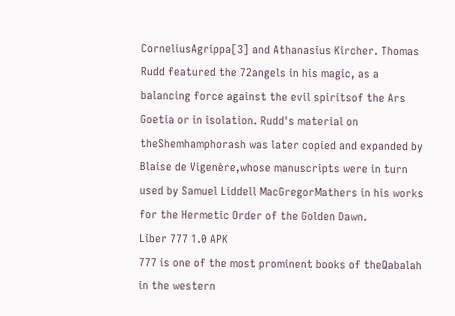CorneliusAgrippa[3] and Athanasius Kircher. Thomas Rudd featured the 72angels in his magic, as a balancing force against the evil spiritsof the Ars Goetia or in isolation. Rudd's material on theShemhamphorash was later copied and expanded by Blaise de Vigenère,whose manuscripts were in turn used by Samuel Liddell MacGregorMathers in his works for the Hermetic Order of the Golden Dawn.
Liber 777 1.0 APK
777 is one of the most prominent books of theQabalah in the western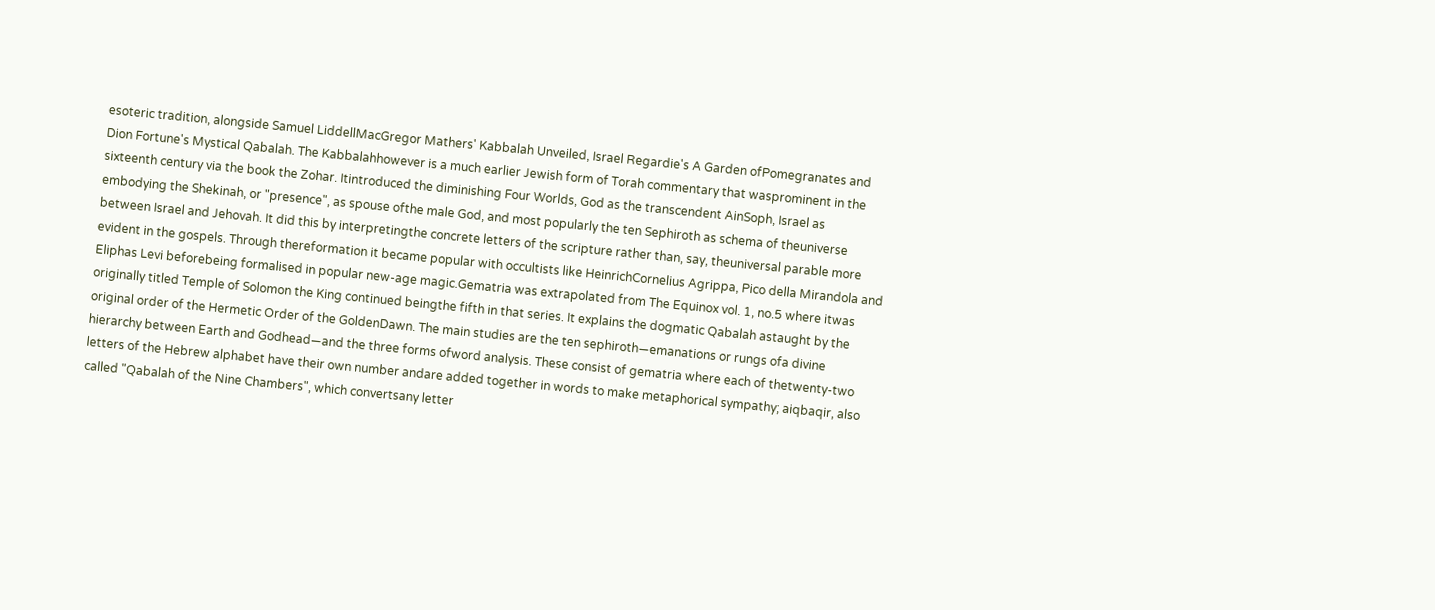esoteric tradition, alongside Samuel LiddellMacGregor Mathers' Kabbalah Unveiled, Israel Regardie's A Garden ofPomegranates and Dion Fortune's Mystical Qabalah. The Kabbalahhowever is a much earlier Jewish form of Torah commentary that wasprominent in the sixteenth century via the book the Zohar. Itintroduced the diminishing Four Worlds, God as the transcendent AinSoph, Israel as embodying the Shekinah, or "presence", as spouse ofthe male God, and most popularly the ten Sephiroth as schema of theuniverse between Israel and Jehovah. It did this by interpretingthe concrete letters of the scripture rather than, say, theuniversal parable more evident in the gospels. Through thereformation it became popular with occultists like HeinrichCornelius Agrippa, Pico della Mirandola and Eliphas Levi beforebeing formalised in popular new-age magic.Gematria was extrapolated from The Equinox vol. 1, no.5 where itwas originally titled Temple of Solomon the King continued beingthe fifth in that series. It explains the dogmatic Qabalah astaught by the original order of the Hermetic Order of the GoldenDawn. The main studies are the ten sephiroth—emanations or rungs ofa divine hierarchy between Earth and Godhead—and the three forms ofword analysis. These consist of gematria where each of thetwenty-two letters of the Hebrew alphabet have their own number andare added together in words to make metaphorical sympathy; aiqbaqir, also called "Qabalah of the Nine Chambers", which convertsany letter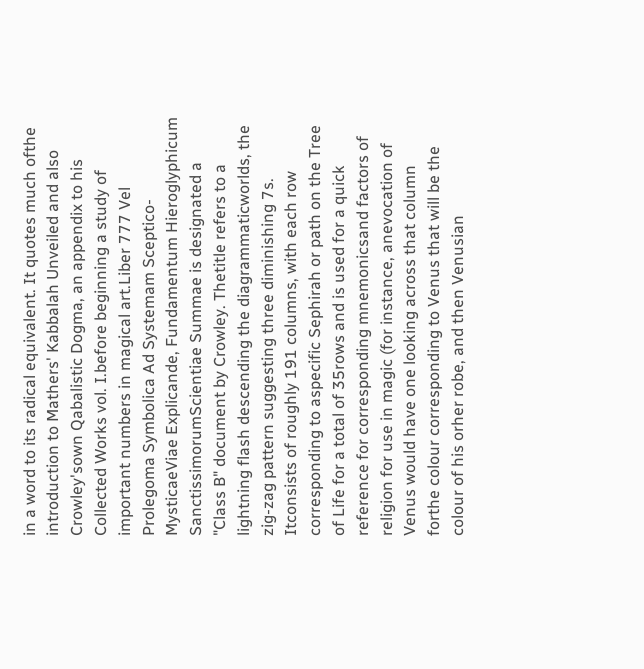in a word to its radical equivalent. It quotes much ofthe introduction to Mathers' Kabbalah Unveiled and also Crowley'sown Qabalistic Dogma, an appendix to his Collected Works vol. I.before beginning a study of important numbers in magical art.Liber 777 Vel Prolegoma Symbolica Ad Systemam Sceptico-MysticaeViae Explicande, Fundamentum Hieroglyphicum SanctissimorumScientiae Summae is designated a "Class B" document by Crowley. Thetitle refers to a lightning flash descending the diagrammaticworlds, the zig-zag pattern suggesting three diminishing 7s. Itconsists of roughly 191 columns, with each row corresponding to aspecific Sephirah or path on the Tree of Life for a total of 35rows and is used for a quick reference for corresponding mnemonicsand factors of religion for use in magic (for instance, anevocation of Venus would have one looking across that column forthe colour corresponding to Venus that will be the colour of his orher robe, and then Venusian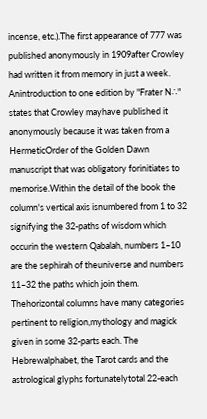incense, etc.).The first appearance of 777 was published anonymously in 1909after Crowley had written it from memory in just a week. Anintroduction to one edition by "Frater N∴" states that Crowley mayhave published it anonymously because it was taken from a HermeticOrder of the Golden Dawn manuscript that was obligatory forinitiates to memorise.Within the detail of the book the column's vertical axis isnumbered from 1 to 32 signifying the 32-paths of wisdom which occurin the western Qabalah, numbers 1–10 are the sephirah of theuniverse and numbers 11–32 the paths which join them. Thehorizontal columns have many categories pertinent to religion,mythology and magick given in some 32-parts each. The Hebrewalphabet, the Tarot cards and the astrological glyphs fortunatelytotal 22-each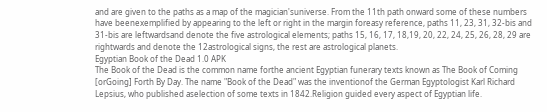and are given to the paths as a map of the magician'suniverse. From the 11th path onward some of these numbers have beenexemplified by appearing to the left or right in the margin foreasy reference, paths 11, 23, 31, 32-bis and 31-bis are leftwardsand denote the five astrological elements; paths 15, 16, 17, 18,19, 20, 22, 24, 25, 26, 28, 29 are rightwards and denote the 12astrological signs, the rest are astrological planets.
Egyptian Book of the Dead 1.0 APK
The Book of the Dead is the common name forthe ancient Egyptian funerary texts known as The Book of Coming [orGoing] Forth By Day. The name "Book of the Dead" was the inventionof the German Egyptologist Karl Richard Lepsius, who published aselection of some texts in 1842.Religion guided every aspect of Egyptian life.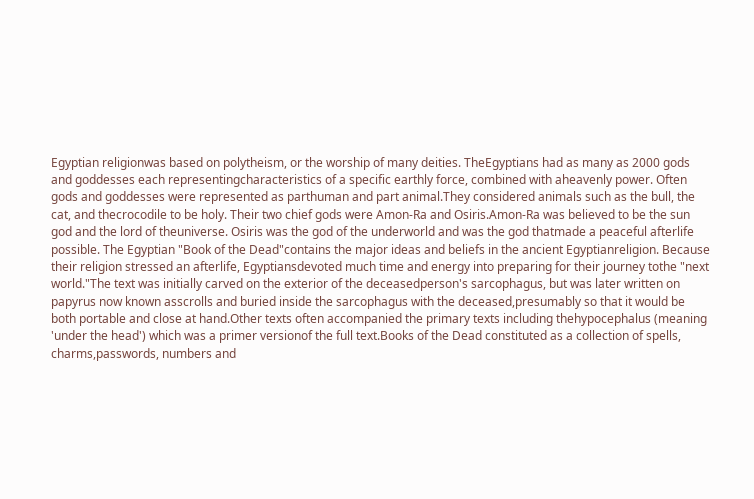Egyptian religionwas based on polytheism, or the worship of many deities. TheEgyptians had as many as 2000 gods and goddesses each representingcharacteristics of a specific earthly force, combined with aheavenly power. Often gods and goddesses were represented as parthuman and part animal.They considered animals such as the bull, the cat, and thecrocodile to be holy. Their two chief gods were Amon-Ra and Osiris.Amon-Ra was believed to be the sun god and the lord of theuniverse. Osiris was the god of the underworld and was the god thatmade a peaceful afterlife possible. The Egyptian "Book of the Dead"contains the major ideas and beliefs in the ancient Egyptianreligion. Because their religion stressed an afterlife, Egyptiansdevoted much time and energy into preparing for their journey tothe "next world."The text was initially carved on the exterior of the deceasedperson's sarcophagus, but was later written on papyrus now known asscrolls and buried inside the sarcophagus with the deceased,presumably so that it would be both portable and close at hand.Other texts often accompanied the primary texts including thehypocephalus (meaning 'under the head') which was a primer versionof the full text.Books of the Dead constituted as a collection of spells, charms,passwords, numbers and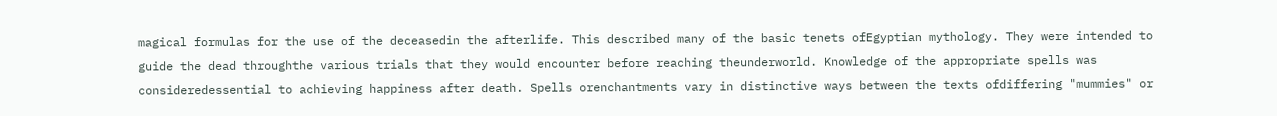magical formulas for the use of the deceasedin the afterlife. This described many of the basic tenets ofEgyptian mythology. They were intended to guide the dead throughthe various trials that they would encounter before reaching theunderworld. Knowledge of the appropriate spells was consideredessential to achieving happiness after death. Spells orenchantments vary in distinctive ways between the texts ofdiffering "mummies" or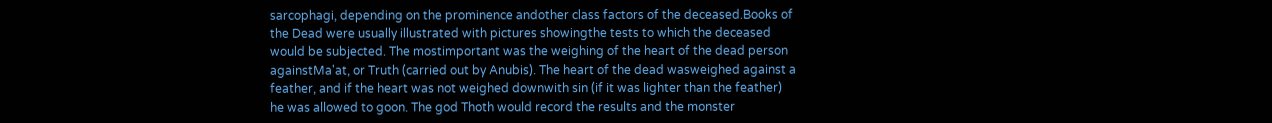sarcophagi, depending on the prominence andother class factors of the deceased.Books of the Dead were usually illustrated with pictures showingthe tests to which the deceased would be subjected. The mostimportant was the weighing of the heart of the dead person againstMa'at, or Truth (carried out by Anubis). The heart of the dead wasweighed against a feather, and if the heart was not weighed downwith sin (if it was lighter than the feather) he was allowed to goon. The god Thoth would record the results and the monster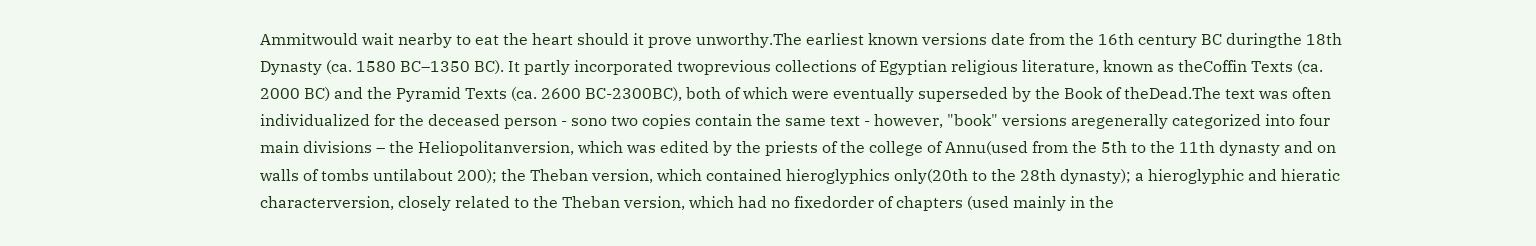Ammitwould wait nearby to eat the heart should it prove unworthy.The earliest known versions date from the 16th century BC duringthe 18th Dynasty (ca. 1580 BC–1350 BC). It partly incorporated twoprevious collections of Egyptian religious literature, known as theCoffin Texts (ca. 2000 BC) and the Pyramid Texts (ca. 2600 BC-2300BC), both of which were eventually superseded by the Book of theDead.The text was often individualized for the deceased person - sono two copies contain the same text - however, "book" versions aregenerally categorized into four main divisions – the Heliopolitanversion, which was edited by the priests of the college of Annu(used from the 5th to the 11th dynasty and on walls of tombs untilabout 200); the Theban version, which contained hieroglyphics only(20th to the 28th dynasty); a hieroglyphic and hieratic characterversion, closely related to the Theban version, which had no fixedorder of chapters (used mainly in the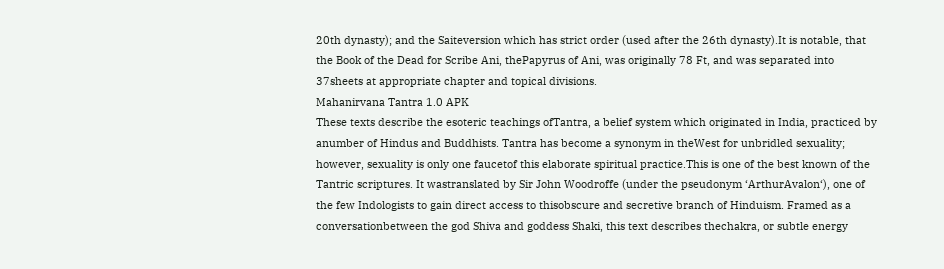20th dynasty); and the Saiteversion which has strict order (used after the 26th dynasty).It is notable, that the Book of the Dead for Scribe Ani, thePapyrus of Ani, was originally 78 Ft, and was separated into 37sheets at appropriate chapter and topical divisions.
Mahanirvana Tantra 1.0 APK
These texts describe the esoteric teachings ofTantra, a belief system which originated in India, practiced by anumber of Hindus and Buddhists. Tantra has become a synonym in theWest for unbridled sexuality; however, sexuality is only one faucetof this elaborate spiritual practice.This is one of the best known of the Tantric scriptures. It wastranslated by Sir John Woodroffe (under the pseudonym ‘ArthurAvalon‘), one of the few Indologists to gain direct access to thisobscure and secretive branch of Hinduism. Framed as a conversationbetween the god Shiva and goddess Shaki, this text describes thechakra, or subtle energy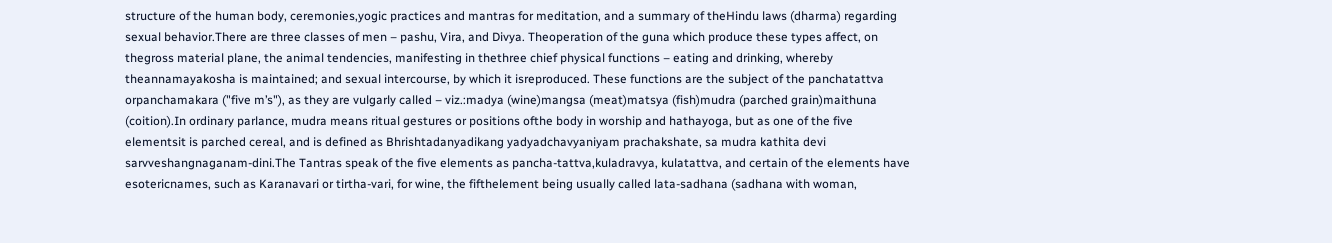structure of the human body, ceremonies,yogic practices and mantras for meditation, and a summary of theHindu laws (dharma) regarding sexual behavior.There are three classes of men – pashu, Vira, and Divya. Theoperation of the guna which produce these types affect, on thegross material plane, the animal tendencies, manifesting in thethree chief physical functions – eating and drinking, whereby theannamayakosha is maintained; and sexual intercourse, by which it isreproduced. These functions are the subject of the panchatattva orpanchamakara ("five m’s"), as they are vulgarly called – viz.:madya (wine)mangsa (meat)matsya (fish)mudra (parched grain)maithuna (coition).In ordinary parlance, mudra means ritual gestures or positions ofthe body in worship and hathayoga, but as one of the five elementsit is parched cereal, and is defined as Bhrishtadanyadikang yadyadchavyaniyam prachakshate, sa mudra kathita devi sarvveshangnaganam-dini.The Tantras speak of the five elements as pancha-tattva,kuladravya, kulatattva, and certain of the elements have esotericnames, such as Karanavari or tirtha-vari, for wine, the fifthelement being usually called lata-sadhana (sadhana with woman,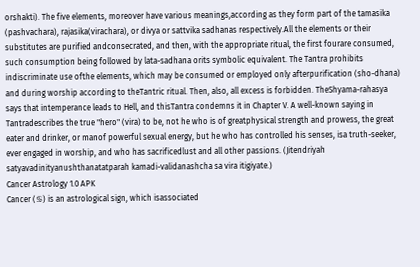orshakti). The five elements, moreover have various meanings,according as they form part of the tamasika (pashvachara), rajasika(virachara), or divya or sattvika sadhanas respectively.All the elements or their substitutes are purified andconsecrated, and then, with the appropriate ritual, the first fourare consumed, such consumption being followed by lata-sadhana orits symbolic equivalent. The Tantra prohibits indiscriminate use ofthe elements, which may be consumed or employed only afterpurification (sho-dhana) and during worship according to theTantric ritual. Then, also, all excess is forbidden. TheShyama-rahasya says that intemperance leads to Hell, and thisTantra condemns it in Chapter V. A well-known saying in Tantradescribes the true "hero" (vira) to be, not he who is of greatphysical strength and prowess, the great eater and drinker, or manof powerful sexual energy, but he who has controlled his senses, isa truth-seeker, ever engaged in worship, and who has sacrificedlust and all other passions. (Jitendriyah satyavadinityanushthanatatparah kamadi-validanashcha sa vira itigiyate.)
Cancer Astrology 1.0 APK
Cancer (♋) is an astrological sign, which isassociated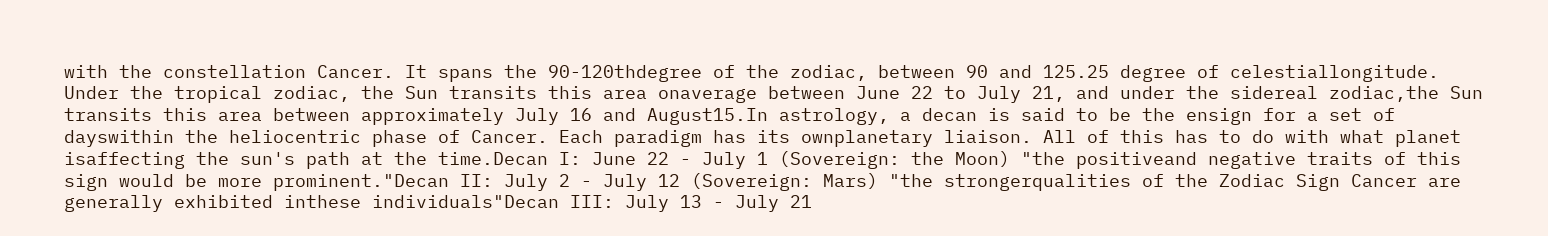with the constellation Cancer. It spans the 90-120thdegree of the zodiac, between 90 and 125.25 degree of celestiallongitude. Under the tropical zodiac, the Sun transits this area onaverage between June 22 to July 21, and under the sidereal zodiac,the Sun transits this area between approximately July 16 and August15.In astrology, a decan is said to be the ensign for a set of dayswithin the heliocentric phase of Cancer. Each paradigm has its ownplanetary liaison. All of this has to do with what planet isaffecting the sun's path at the time.Decan I: June 22 - July 1 (Sovereign: the Moon) "the positiveand negative traits of this sign would be more prominent."Decan II: July 2 - July 12 (Sovereign: Mars) "the strongerqualities of the Zodiac Sign Cancer are generally exhibited inthese individuals"Decan III: July 13 - July 21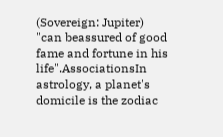(Sovereign: Jupiter) "can beassured of good fame and fortune in his life".AssociationsIn astrology, a planet's domicile is the zodiac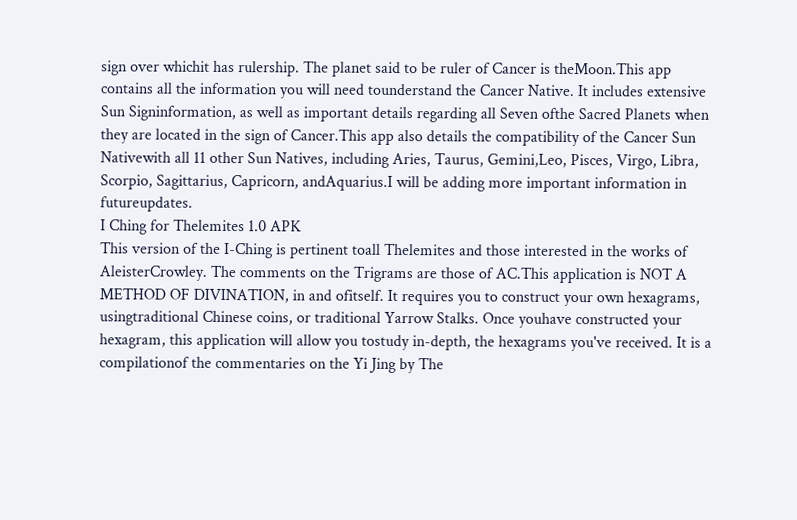sign over whichit has rulership. The planet said to be ruler of Cancer is theMoon.This app contains all the information you will need tounderstand the Cancer Native. It includes extensive Sun Signinformation, as well as important details regarding all Seven ofthe Sacred Planets when they are located in the sign of Cancer.This app also details the compatibility of the Cancer Sun Nativewith all 11 other Sun Natives, including Aries, Taurus, Gemini,Leo, Pisces, Virgo, Libra, Scorpio, Sagittarius, Capricorn, andAquarius.I will be adding more important information in futureupdates.
I Ching for Thelemites 1.0 APK
This version of the I-Ching is pertinent toall Thelemites and those interested in the works of AleisterCrowley. The comments on the Trigrams are those of AC.This application is NOT A METHOD OF DIVINATION, in and ofitself. It requires you to construct your own hexagrams, usingtraditional Chinese coins, or traditional Yarrow Stalks. Once youhave constructed your hexagram, this application will allow you tostudy in-depth, the hexagrams you've received. It is a compilationof the commentaries on the Yi Jing by The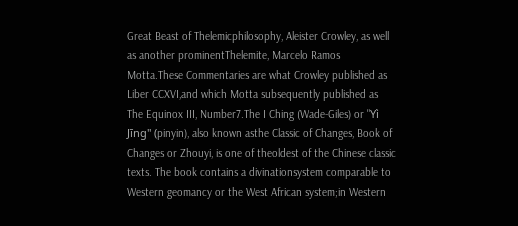Great Beast of Thelemicphilosophy, Aleister Crowley, as well as another prominentThelemite, Marcelo Ramos Motta.These Commentaries are what Crowley published as Liber CCXVI,and which Motta subsequently published as The Equinox III, Number7.The I Ching (Wade-Giles) or "Yì Jīng" (pinyin), also known asthe Classic of Changes, Book of Changes or Zhouyi, is one of theoldest of the Chinese classic texts. The book contains a divinationsystem comparable to Western geomancy or the West African system;in Western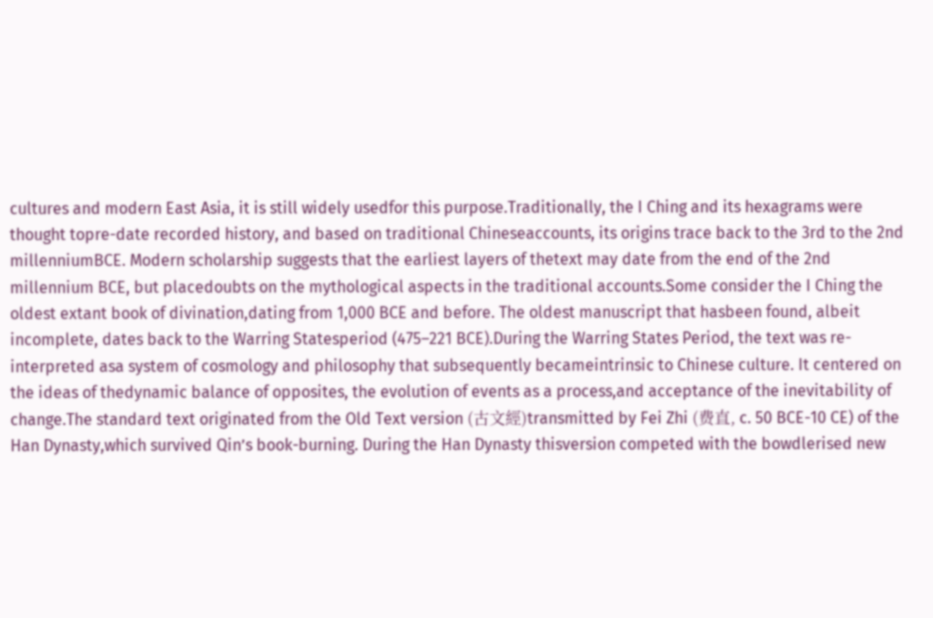cultures and modern East Asia, it is still widely usedfor this purpose.Traditionally, the I Ching and its hexagrams were thought topre-date recorded history, and based on traditional Chineseaccounts, its origins trace back to the 3rd to the 2nd millenniumBCE. Modern scholarship suggests that the earliest layers of thetext may date from the end of the 2nd millennium BCE, but placedoubts on the mythological aspects in the traditional accounts.Some consider the I Ching the oldest extant book of divination,dating from 1,000 BCE and before. The oldest manuscript that hasbeen found, albeit incomplete, dates back to the Warring Statesperiod (475–221 BCE).During the Warring States Period, the text was re-interpreted asa system of cosmology and philosophy that subsequently becameintrinsic to Chinese culture. It centered on the ideas of thedynamic balance of opposites, the evolution of events as a process,and acceptance of the inevitability of change.The standard text originated from the Old Text version (古文經)transmitted by Fei Zhi (费直, c. 50 BCE-10 CE) of the Han Dynasty,which survived Qin’s book-burning. During the Han Dynasty thisversion competed with the bowdlerised new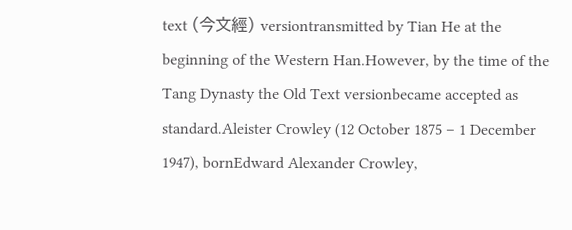text (今文經) versiontransmitted by Tian He at the beginning of the Western Han.However, by the time of the Tang Dynasty the Old Text versionbecame accepted as standard.Aleister Crowley (12 October 1875 – 1 December 1947), bornEdward Alexander Crowley,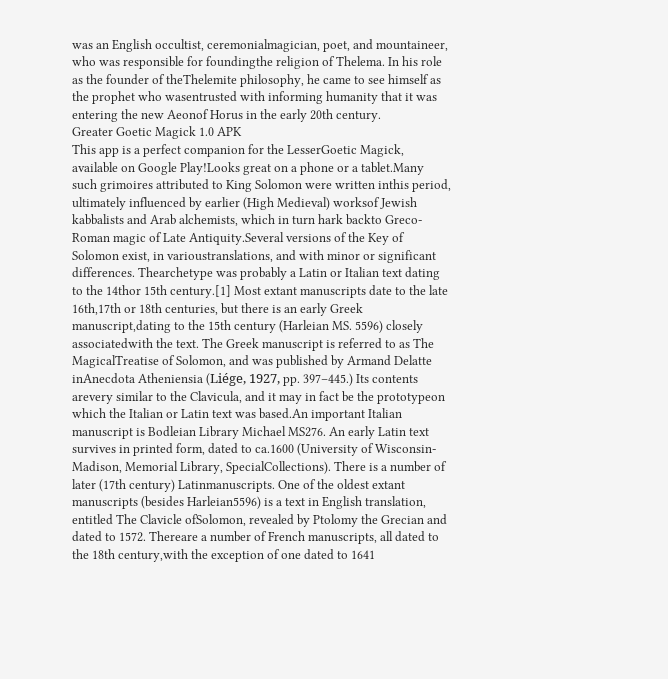was an English occultist, ceremonialmagician, poet, and mountaineer, who was responsible for foundingthe religion of Thelema. In his role as the founder of theThelemite philosophy, he came to see himself as the prophet who wasentrusted with informing humanity that it was entering the new Aeonof Horus in the early 20th century.
Greater Goetic Magick 1.0 APK
This app is a perfect companion for the LesserGoetic Magick, available on Google Play!Looks great on a phone or a tablet.Many such grimoires attributed to King Solomon were written inthis period, ultimately influenced by earlier (High Medieval) worksof Jewish kabbalists and Arab alchemists, which in turn hark backto Greco-Roman magic of Late Antiquity.Several versions of the Key of Solomon exist, in varioustranslations, and with minor or significant differences. Thearchetype was probably a Latin or Italian text dating to the 14thor 15th century.[1] Most extant manuscripts date to the late 16th,17th or 18th centuries, but there is an early Greek manuscript,dating to the 15th century (Harleian MS. 5596) closely associatedwith the text. The Greek manuscript is referred to as The MagicalTreatise of Solomon, and was published by Armand Delatte inAnecdota Atheniensia (Liége, 1927, pp. 397–445.) Its contents arevery similar to the Clavicula, and it may in fact be the prototypeon which the Italian or Latin text was based.An important Italian manuscript is Bodleian Library Michael MS276. An early Latin text survives in printed form, dated to ca.1600 (University of Wisconsin-Madison, Memorial Library, SpecialCollections). There is a number of later (17th century) Latinmanuscripts. One of the oldest extant manuscripts (besides Harleian5596) is a text in English translation, entitled The Clavicle ofSolomon, revealed by Ptolomy the Grecian and dated to 1572. Thereare a number of French manuscripts, all dated to the 18th century,with the exception of one dated to 1641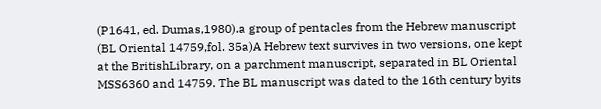(P1641, ed. Dumas,1980).a group of pentacles from the Hebrew manuscript (BL Oriental 14759,fol. 35a)A Hebrew text survives in two versions, one kept at the BritishLibrary, on a parchment manuscript, separated in BL Oriental MSS6360 and 14759. The BL manuscript was dated to the 16th century byits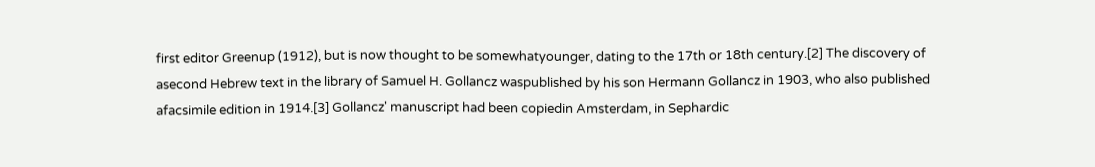first editor Greenup (1912), but is now thought to be somewhatyounger, dating to the 17th or 18th century.[2] The discovery of asecond Hebrew text in the library of Samuel H. Gollancz waspublished by his son Hermann Gollancz in 1903, who also published afacsimile edition in 1914.[3] Gollancz' manuscript had been copiedin Amsterdam, in Sephardic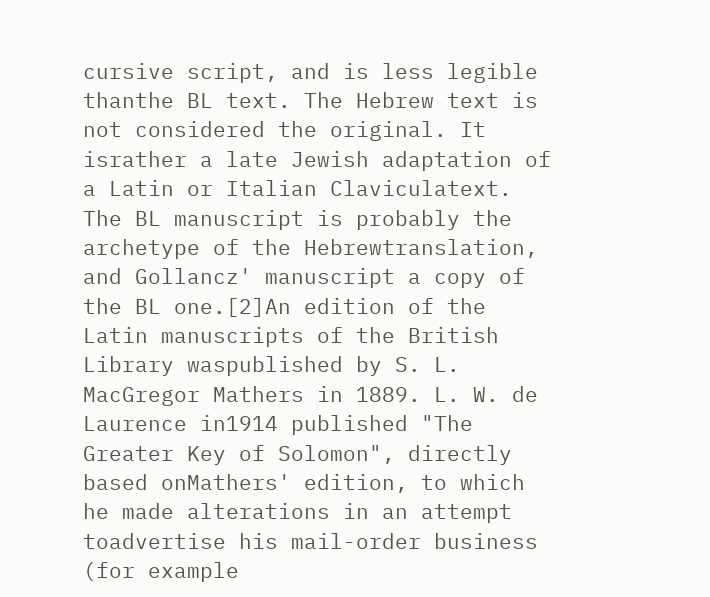cursive script, and is less legible thanthe BL text. The Hebrew text is not considered the original. It israther a late Jewish adaptation of a Latin or Italian Claviculatext. The BL manuscript is probably the archetype of the Hebrewtranslation, and Gollancz' manuscript a copy of the BL one.[2]An edition of the Latin manuscripts of the British Library waspublished by S. L. MacGregor Mathers in 1889. L. W. de Laurence in1914 published "The Greater Key of Solomon", directly based onMathers' edition, to which he made alterations in an attempt toadvertise his mail-order business (for example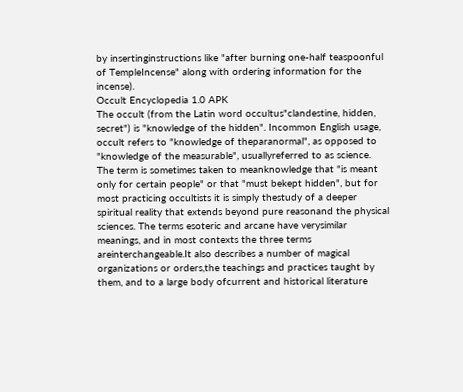by insertinginstructions like "after burning one-half teaspoonful of TempleIncense" along with ordering information for the incense).
Occult Encyclopedia 1.0 APK
The occult (from the Latin word occultus"clandestine, hidden, secret") is "knowledge of the hidden". Incommon English usage, occult refers to "knowledge of theparanormal", as opposed to "knowledge of the measurable", usuallyreferred to as science. The term is sometimes taken to meanknowledge that "is meant only for certain people" or that "must bekept hidden", but for most practicing occultists it is simply thestudy of a deeper spiritual reality that extends beyond pure reasonand the physical sciences. The terms esoteric and arcane have verysimilar meanings, and in most contexts the three terms areinterchangeable.It also describes a number of magical organizations or orders,the teachings and practices taught by them, and to a large body ofcurrent and historical literature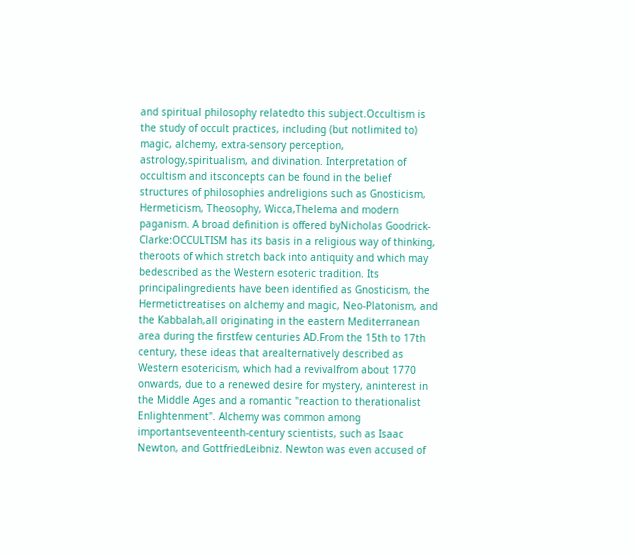and spiritual philosophy relatedto this subject.Occultism is the study of occult practices, including (but notlimited to) magic, alchemy, extra-sensory perception, astrology,spiritualism, and divination. Interpretation of occultism and itsconcepts can be found in the belief structures of philosophies andreligions such as Gnosticism, Hermeticism, Theosophy, Wicca,Thelema and modern paganism. A broad definition is offered byNicholas Goodrick-Clarke:OCCULTISM has its basis in a religious way of thinking, theroots of which stretch back into antiquity and which may bedescribed as the Western esoteric tradition. Its principalingredients have been identified as Gnosticism, the Hermetictreatises on alchemy and magic, Neo-Platonism, and the Kabbalah,all originating in the eastern Mediterranean area during the firstfew centuries AD.From the 15th to 17th century, these ideas that arealternatively described as Western esotericism, which had a revivalfrom about 1770 onwards, due to a renewed desire for mystery, aninterest in the Middle Ages and a romantic "reaction to therationalist Enlightenment". Alchemy was common among importantseventeenth-century scientists, such as Isaac Newton, and GottfriedLeibniz. Newton was even accused of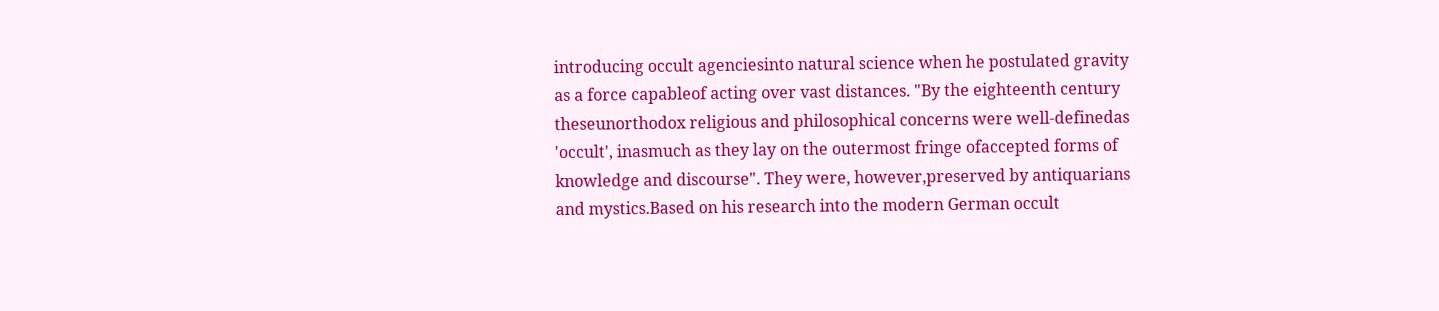introducing occult agenciesinto natural science when he postulated gravity as a force capableof acting over vast distances. "By the eighteenth century theseunorthodox religious and philosophical concerns were well-definedas 'occult', inasmuch as they lay on the outermost fringe ofaccepted forms of knowledge and discourse". They were, however,preserved by antiquarians and mystics.Based on his research into the modern German occult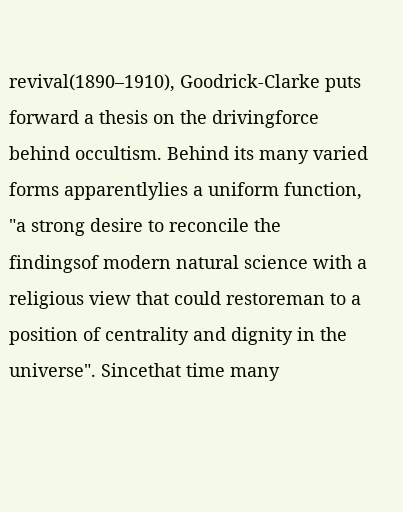revival(1890–1910), Goodrick-Clarke puts forward a thesis on the drivingforce behind occultism. Behind its many varied forms apparentlylies a uniform function, "a strong desire to reconcile the findingsof modern natural science with a religious view that could restoreman to a position of centrality and dignity in the universe". Sincethat time many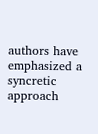authors have emphasized a syncretic approach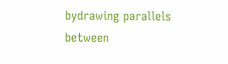bydrawing parallels between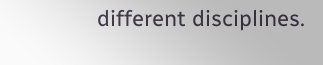different disciplines.